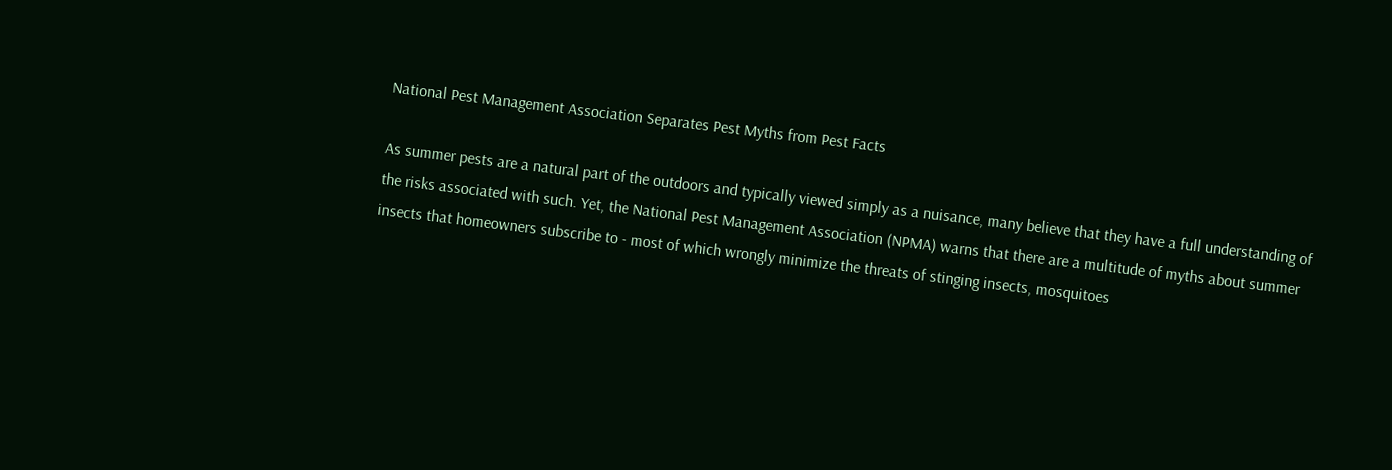National Pest Management Association Separates Pest Myths from Pest Facts

As summer pests are a natural part of the outdoors and typically viewed simply as a nuisance, many believe that they have a full understanding of the risks associated with such. Yet, the National Pest Management Association (NPMA) warns that there are a multitude of myths about summer insects that homeowners subscribe to - most of which wrongly minimize the threats of stinging insects, mosquitoes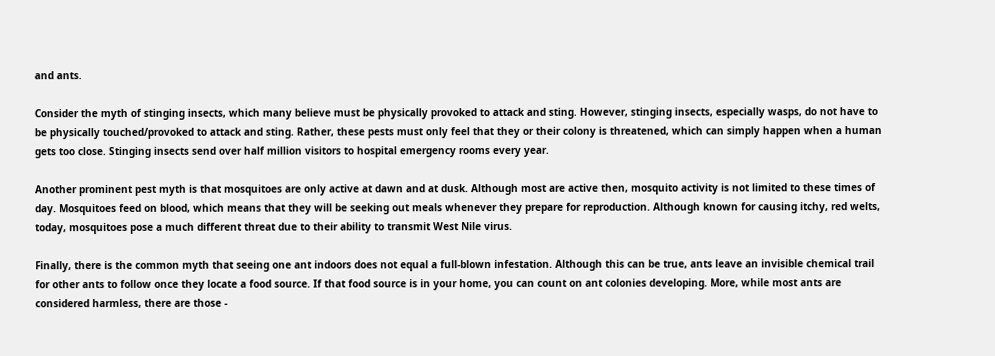and ants.

Consider the myth of stinging insects, which many believe must be physically provoked to attack and sting. However, stinging insects, especially wasps, do not have to be physically touched/provoked to attack and sting. Rather, these pests must only feel that they or their colony is threatened, which can simply happen when a human gets too close. Stinging insects send over half million visitors to hospital emergency rooms every year.

Another prominent pest myth is that mosquitoes are only active at dawn and at dusk. Although most are active then, mosquito activity is not limited to these times of day. Mosquitoes feed on blood, which means that they will be seeking out meals whenever they prepare for reproduction. Although known for causing itchy, red welts, today, mosquitoes pose a much different threat due to their ability to transmit West Nile virus.

Finally, there is the common myth that seeing one ant indoors does not equal a full-blown infestation. Although this can be true, ants leave an invisible chemical trail for other ants to follow once they locate a food source. If that food source is in your home, you can count on ant colonies developing. More, while most ants are considered harmless, there are those -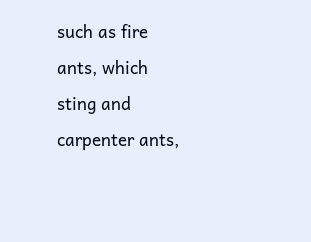such as fire ants, which sting and carpenter ants,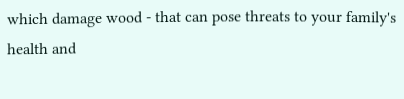which damage wood - that can pose threats to your family's health and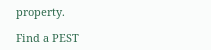property.

Find a PEST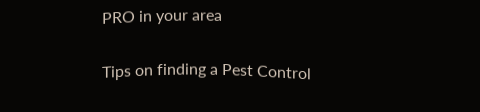PRO in your area

Tips on finding a Pest Control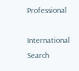Professional

International Search